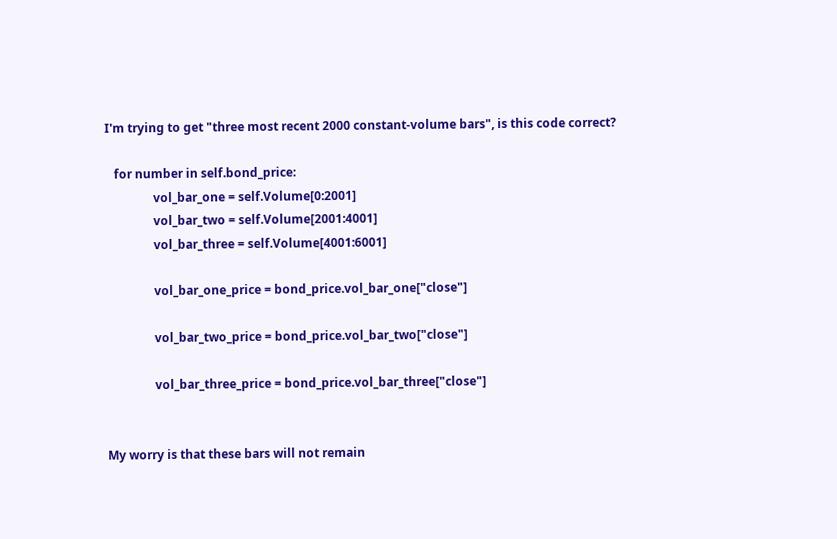I'm trying to get "three most recent 2000 constant-volume bars", is this code correct?

   for number in self.bond_price:
                vol_bar_one = self.Volume[0:2001]
                vol_bar_two = self.Volume[2001:4001]
                vol_bar_three = self.Volume[4001:6001]

                vol_bar_one_price = bond_price.vol_bar_one["close"]

                vol_bar_two_price = bond_price.vol_bar_two["close"]

                vol_bar_three_price = bond_price.vol_bar_three["close"]


My worry is that these bars will not remain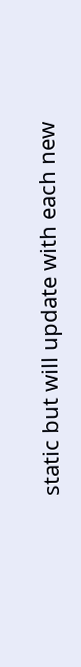static but will update with each new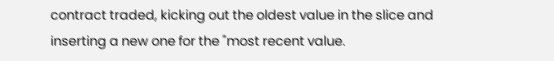contract traded, kicking out the oldest value in the slice and inserting a new one for the "most recent value.